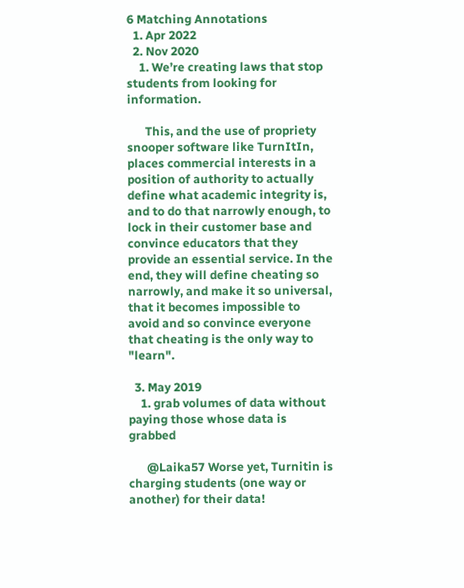6 Matching Annotations
  1. Apr 2022
  2. Nov 2020
    1. We’re creating laws that stop students from looking for information.

      This, and the use of propriety snooper software like TurnItIn, places commercial interests in a position of authority to actually define what academic integrity is, and to do that narrowly enough, to lock in their customer base and convince educators that they provide an essential service. In the end, they will define cheating so narrowly, and make it so universal, that it becomes impossible to avoid and so convince everyone that cheating is the only way to "learn".

  3. May 2019
    1. grab volumes of data without paying those whose data is grabbed

      @Laika57 Worse yet, Turnitin is charging students (one way or another) for their data!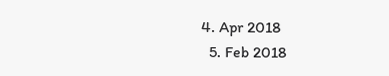4. Apr 2018
  5. Feb 2018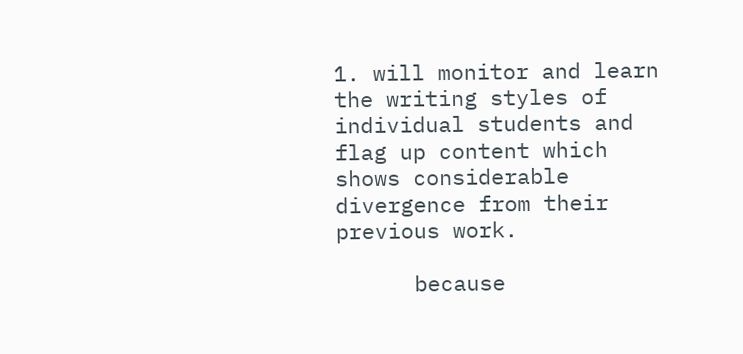1. will monitor and learn the writing styles of individual students and flag up content which shows considerable divergence from their previous work.

      because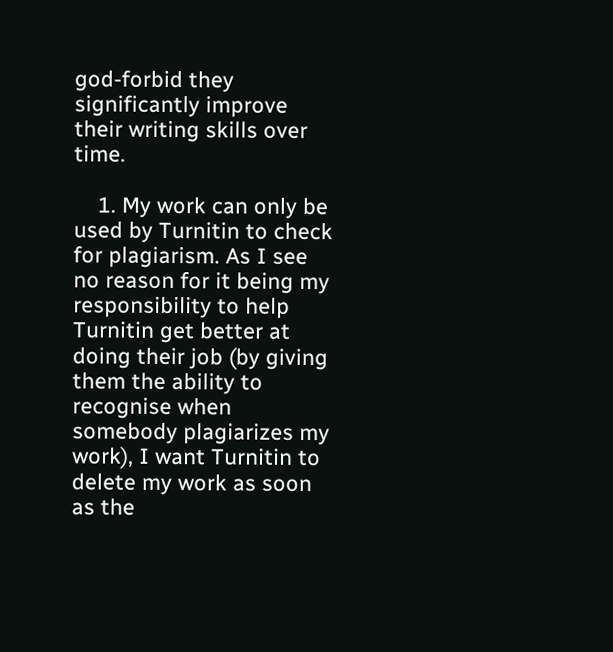god-forbid they significantly improve their writing skills over time.

    1. My work can only be used by Turnitin to check for plagiarism. As I see no reason for it being my responsibility to help Turnitin get better at doing their job (by giving them the ability to recognise when somebody plagiarizes my work), I want Turnitin to delete my work as soon as the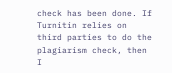check has been done. If Turnitin relies on third parties to do the plagiarism check, then I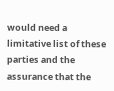would need a limitative list of these parties and the assurance that the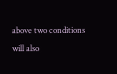above two conditions will also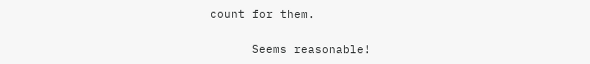count for them.

      Seems reasonable!